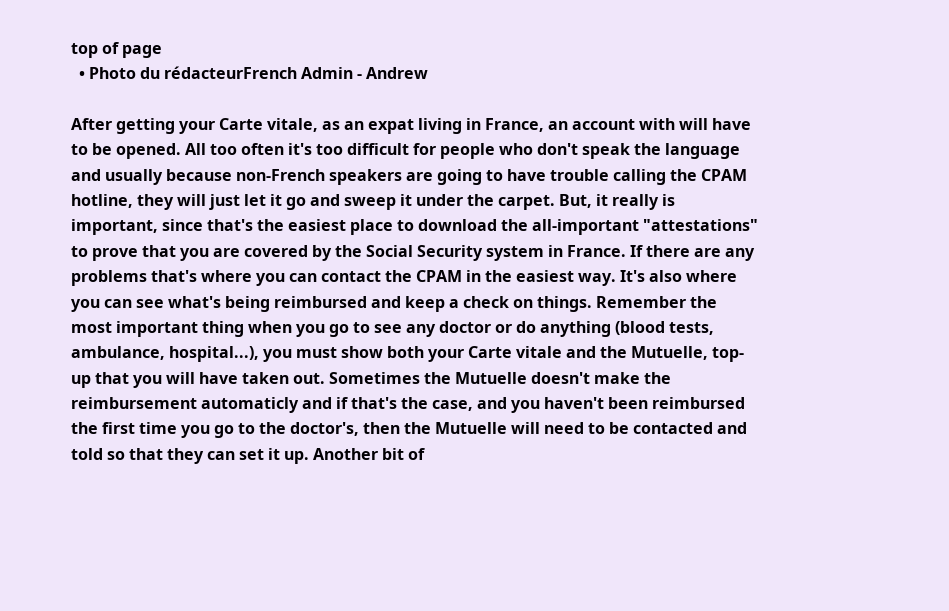top of page
  • Photo du rédacteurFrench Admin - Andrew

After getting your Carte vitale, as an expat living in France, an account with will have to be opened. All too often it's too difficult for people who don't speak the language and usually because non-French speakers are going to have trouble calling the CPAM hotline, they will just let it go and sweep it under the carpet. But, it really is important, since that's the easiest place to download the all-important "attestations" to prove that you are covered by the Social Security system in France. If there are any problems that's where you can contact the CPAM in the easiest way. It's also where you can see what's being reimbursed and keep a check on things. Remember the most important thing when you go to see any doctor or do anything (blood tests, ambulance, hospital...), you must show both your Carte vitale and the Mutuelle, top-up that you will have taken out. Sometimes the Mutuelle doesn't make the reimbursement automaticly and if that's the case, and you haven't been reimbursed the first time you go to the doctor's, then the Mutuelle will need to be contacted and told so that they can set it up. Another bit of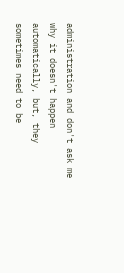administration and don't ask me why it doesn't happen automatically, but, they sometimes need to be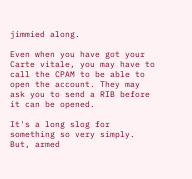jimmied along.

Even when you have got your Carte vitale, you may have to call the CPAM to be able to open the account. They may ask you to send a RIB before it can be opened.

It's a long slog for something so very simply. But, armed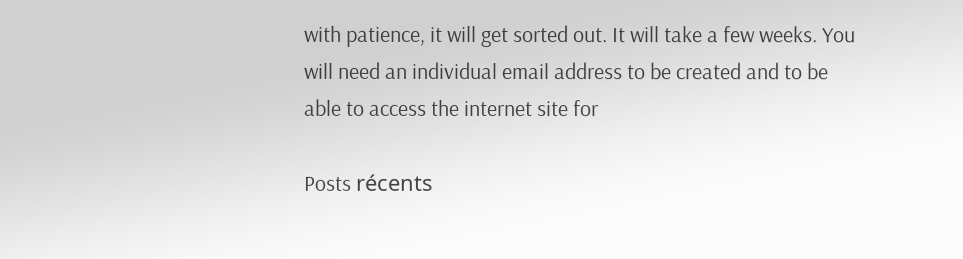with patience, it will get sorted out. It will take a few weeks. You will need an individual email address to be created and to be able to access the internet site for

Posts récents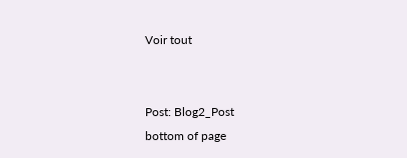Voir tout


Post: Blog2_Post
bottom of page